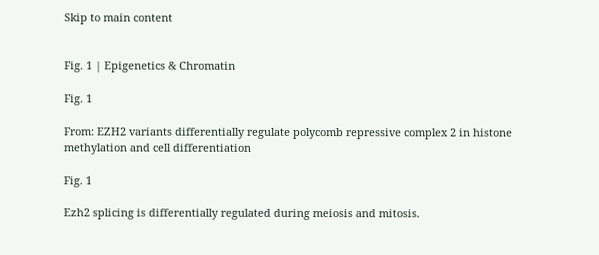Skip to main content


Fig. 1 | Epigenetics & Chromatin

Fig. 1

From: EZH2 variants differentially regulate polycomb repressive complex 2 in histone methylation and cell differentiation

Fig. 1

Ezh2 splicing is differentially regulated during meiosis and mitosis.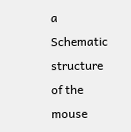a Schematic structure of the mouse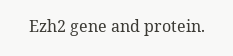Ezh2 gene and protein.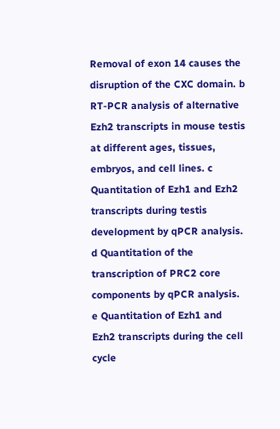Removal of exon 14 causes the disruption of the CXC domain. b RT-PCR analysis of alternative Ezh2 transcripts in mouse testis at different ages, tissues, embryos, and cell lines. c Quantitation of Ezh1 and Ezh2 transcripts during testis development by qPCR analysis. d Quantitation of the transcription of PRC2 core components by qPCR analysis. e Quantitation of Ezh1 and Ezh2 transcripts during the cell cycle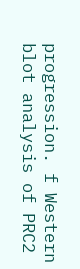progression. f Western blot analysis of PRC2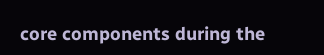core components during the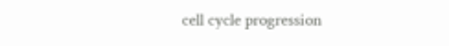cell cycle progression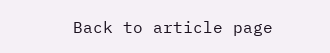Back to article page